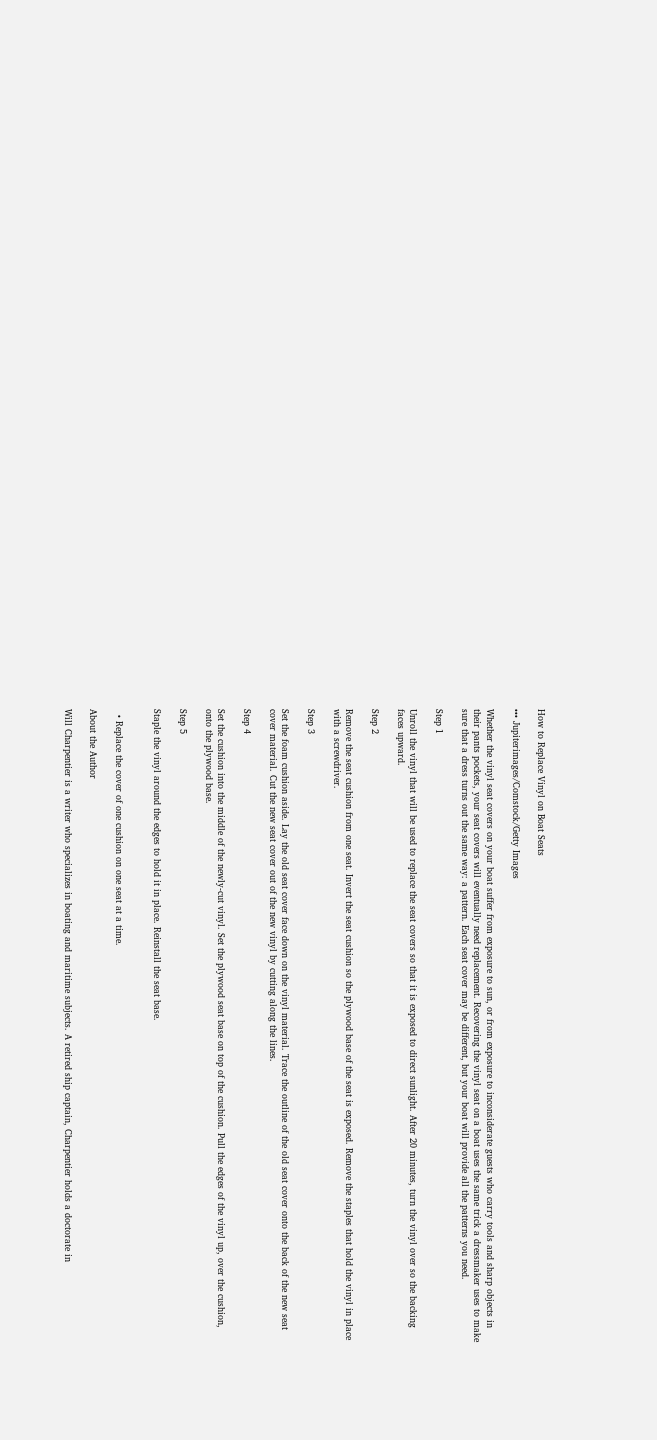How to Replace Vinyl on Boat Seats

••• Jupiterimages/Comstock/Getty Images

Whether the vinyl seat covers on your boat suffer from exposure to sun, or from exposure to inconsiderate guests who carry tools and sharp objects in their pants pockets, your seat covers will eventually need replacement. Recovering the vinyl seat on a boat uses the same trick a dressmaker uses to make sure that a dress turns out the same way: a pattern. Each seat cover may be different, but your boat will provide all the patterns you need.

Step 1

Unroll the vinyl that will be used to replace the seat covers so that it is exposed to direct sunlight. After 20 minutes, turn the vinyl over so the backing faces upward.

Step 2

Remove the seat cushion from one seat. Invert the seat cushion so the plywood base of the seat is exposed. Remove the staples that hold the vinyl in place with a screwdriver.

Step 3

Set the foam cushion aside. Lay the old seat cover face down on the vinyl material. Trace the outline of the old seat cover onto the back of the new seat cover material. Cut the new seat cover out of the new vinyl by cutting along the lines.

Step 4

Set the cushion into the middle of the newly-cut vinyl. Set the plywood seat base on top of the cushion. Pull the edges of the vinyl up, over the cushion, onto the plywood base.

Step 5

Staple the vinyl around the edges to hold it in place. Reinstall the seat base.


  • Replace the cover of one cushion on one seat at a time.

About the Author

Will Charpentier is a writer who specializes in boating and maritime subjects. A retired ship captain, Charpentier holds a doctorate in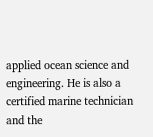applied ocean science and engineering. He is also a certified marine technician and the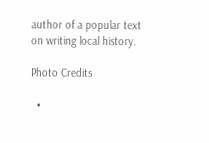author of a popular text on writing local history.

Photo Credits

  •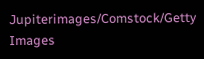Jupiterimages/Comstock/Getty Images